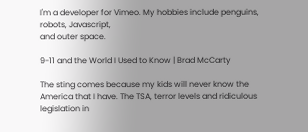I'm a developer for Vimeo. My hobbies include penguins, robots, Javascript,
and outer space.

9-11 and the World I Used to Know | Brad McCarty

The sting comes because my kids will never know the America that I have. The TSA, terror levels and ridiculous legislation in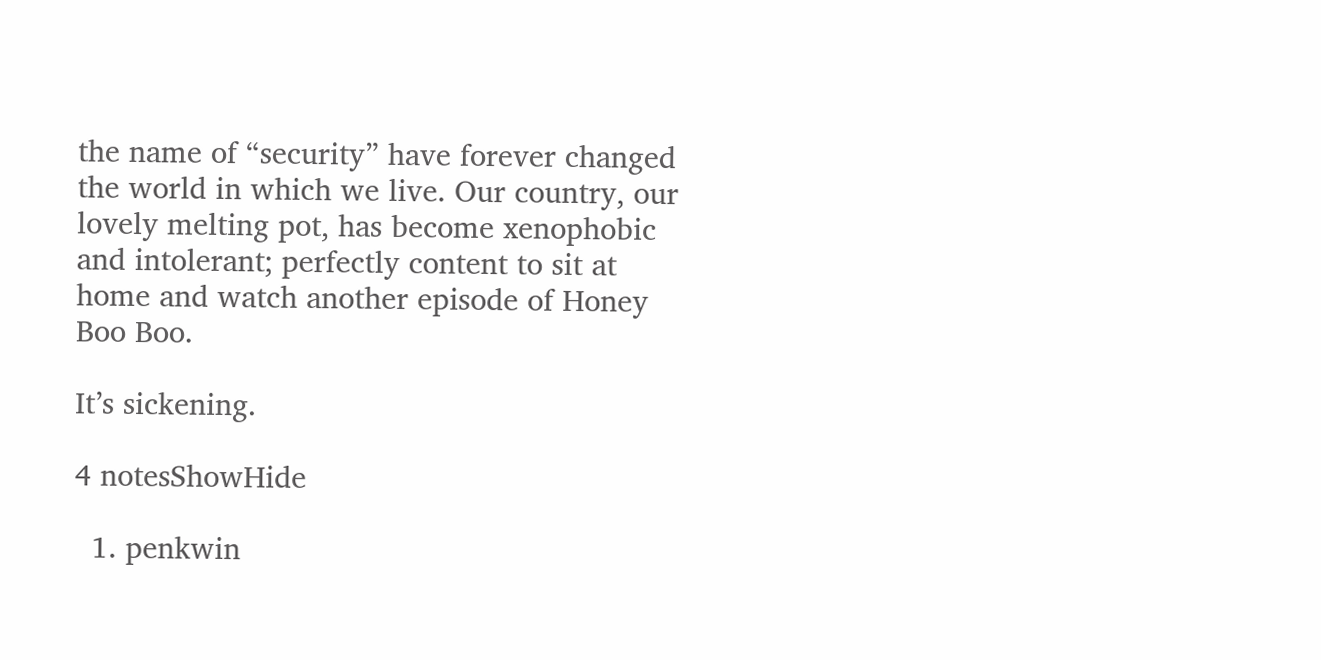the name of “security” have forever changed the world in which we live. Our country, our lovely melting pot, has become xenophobic and intolerant; perfectly content to sit at home and watch another episode of Honey Boo Boo.

It’s sickening.

4 notesShowHide

  1. penkwin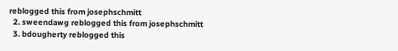reblogged this from josephschmitt
  2. sweendawg reblogged this from josephschmitt
  3. bdougherty reblogged this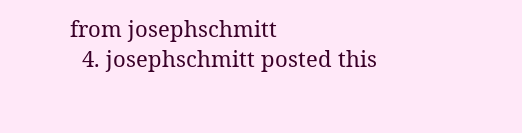from josephschmitt
  4. josephschmitt posted this